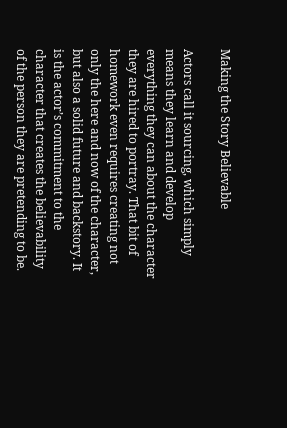Making the Story Believable

Actors call it sourcing, which simply means they learn and develop everything they can about the character they are hired to portray. That bit of homework even requires creating not only the here and now of the character, but also a solid future and backstory. It is the actor’s commitment to the character that creates the believability of the person they are pretending to be.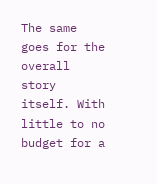The same goes for the overall story itself. With little to no budget for a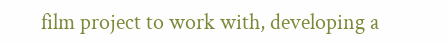film project to work with, developing a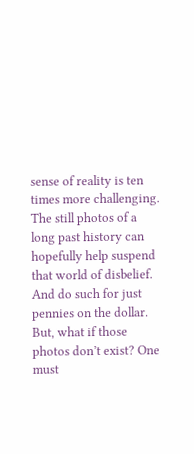sense of reality is ten times more challenging. The still photos of a long past history can hopefully help suspend that world of disbelief. And do such for just pennies on the dollar. But, what if those photos don’t exist? One must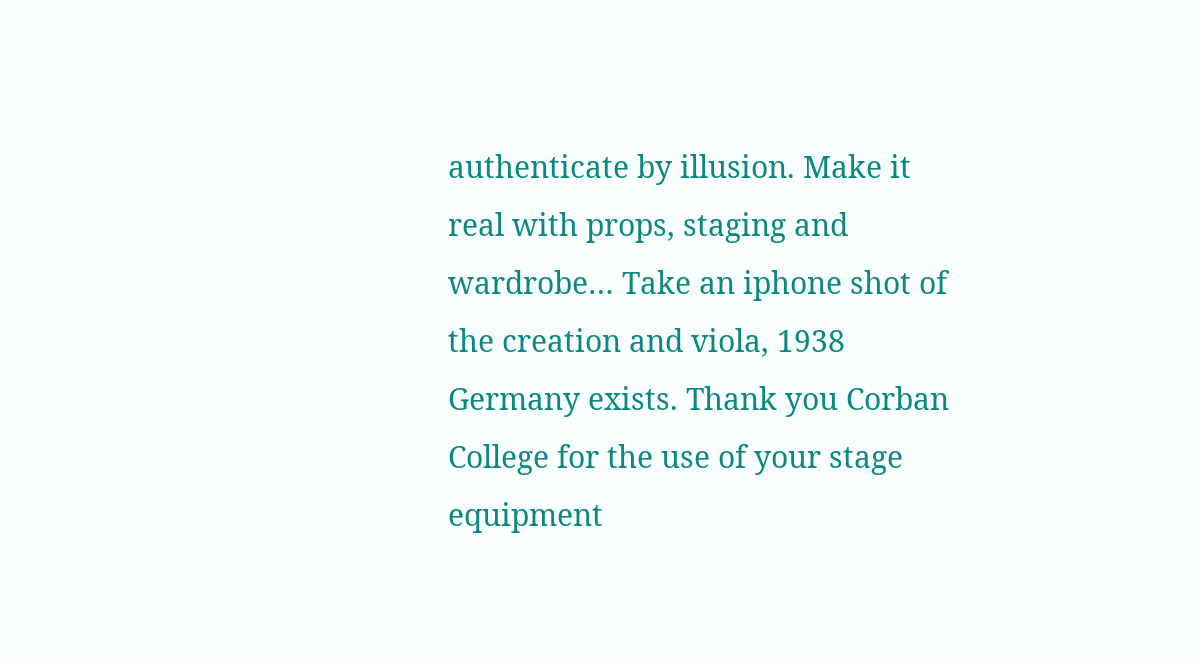authenticate by illusion. Make it real with props, staging and wardrobe… Take an iphone shot of the creation and viola, 1938 Germany exists. Thank you Corban College for the use of your stage equipment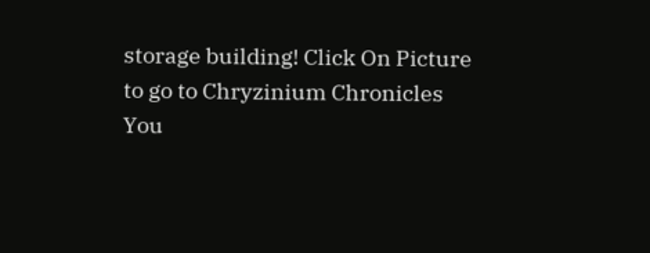storage building! Click On Picture to go to Chryzinium Chronicles You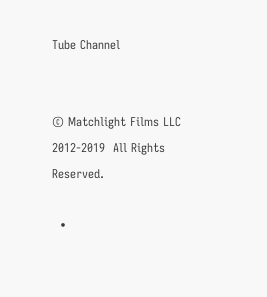Tube Channel


© Matchlight Films LLC 2012-2019  All Rights Reserved.

  •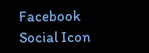Facebook Social Icon